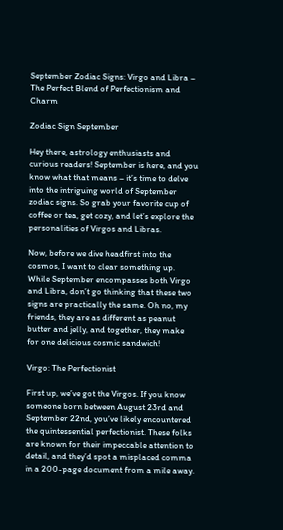September Zodiac Signs: Virgo and Libra – The Perfect Blend of Perfectionism and Charm

Zodiac Sign September

Hey there, astrology enthusiasts and curious readers! September is here, and you know what that means – it’s time to delve into the intriguing world of September zodiac signs. So grab your favorite cup of coffee or tea, get cozy, and let’s explore the personalities of Virgos and Libras.

Now, before we dive headfirst into the cosmos, I want to clear something up. While September encompasses both Virgo and Libra, don’t go thinking that these two signs are practically the same. Oh no, my friends, they are as different as peanut butter and jelly, and together, they make for one delicious cosmic sandwich!

Virgo: The Perfectionist

First up, we’ve got the Virgos. If you know someone born between August 23rd and September 22nd, you’ve likely encountered the quintessential perfectionist. These folks are known for their impeccable attention to detail, and they’d spot a misplaced comma in a 200-page document from a mile away.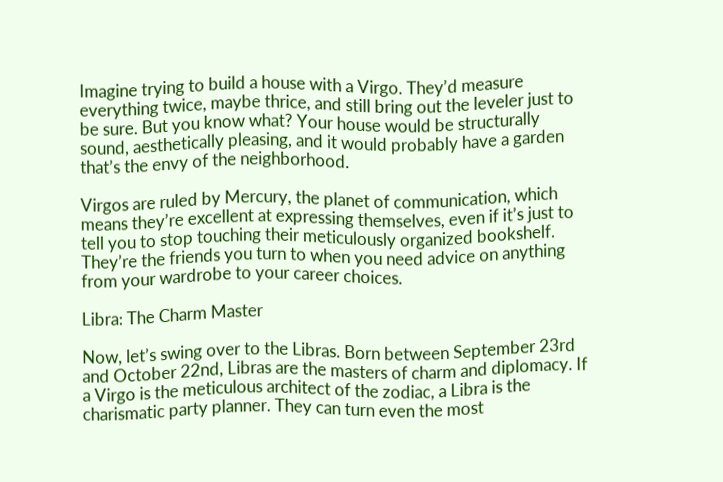Imagine trying to build a house with a Virgo. They’d measure everything twice, maybe thrice, and still bring out the leveler just to be sure. But you know what? Your house would be structurally sound, aesthetically pleasing, and it would probably have a garden that’s the envy of the neighborhood.

Virgos are ruled by Mercury, the planet of communication, which means they’re excellent at expressing themselves, even if it’s just to tell you to stop touching their meticulously organized bookshelf. They’re the friends you turn to when you need advice on anything from your wardrobe to your career choices.

Libra: The Charm Master

Now, let’s swing over to the Libras. Born between September 23rd and October 22nd, Libras are the masters of charm and diplomacy. If a Virgo is the meticulous architect of the zodiac, a Libra is the charismatic party planner. They can turn even the most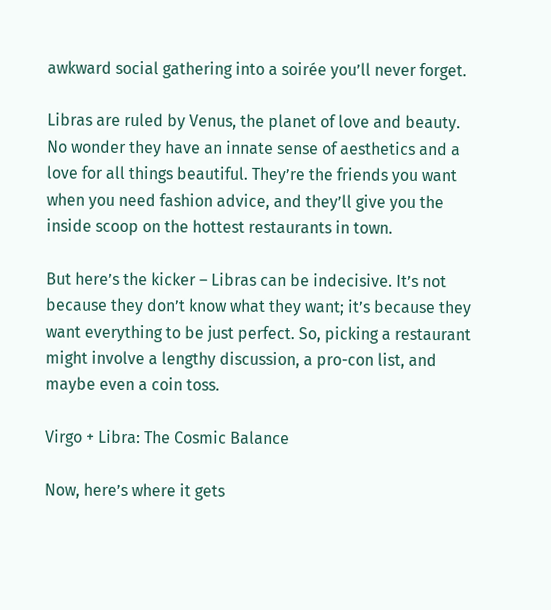awkward social gathering into a soirée you’ll never forget.

Libras are ruled by Venus, the planet of love and beauty. No wonder they have an innate sense of aesthetics and a love for all things beautiful. They’re the friends you want when you need fashion advice, and they’ll give you the inside scoop on the hottest restaurants in town.

But here’s the kicker – Libras can be indecisive. It’s not because they don’t know what they want; it’s because they want everything to be just perfect. So, picking a restaurant might involve a lengthy discussion, a pro-con list, and maybe even a coin toss.

Virgo + Libra: The Cosmic Balance

Now, here’s where it gets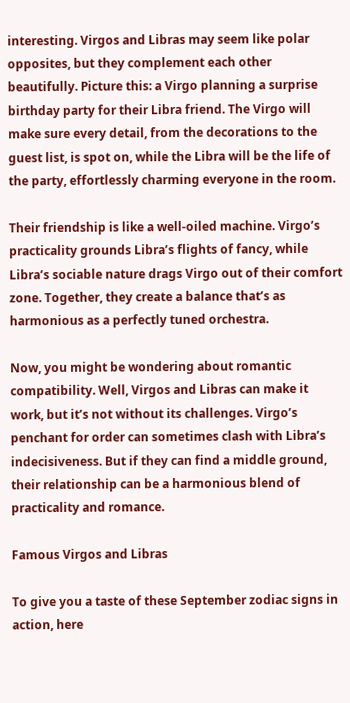interesting. Virgos and Libras may seem like polar opposites, but they complement each other beautifully. Picture this: a Virgo planning a surprise birthday party for their Libra friend. The Virgo will make sure every detail, from the decorations to the guest list, is spot on, while the Libra will be the life of the party, effortlessly charming everyone in the room.

Their friendship is like a well-oiled machine. Virgo’s practicality grounds Libra’s flights of fancy, while Libra’s sociable nature drags Virgo out of their comfort zone. Together, they create a balance that’s as harmonious as a perfectly tuned orchestra.

Now, you might be wondering about romantic compatibility. Well, Virgos and Libras can make it work, but it’s not without its challenges. Virgo’s penchant for order can sometimes clash with Libra’s indecisiveness. But if they can find a middle ground, their relationship can be a harmonious blend of practicality and romance.

Famous Virgos and Libras

To give you a taste of these September zodiac signs in action, here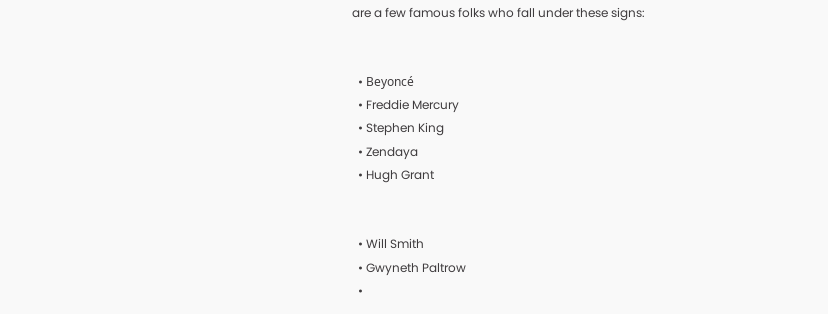are a few famous folks who fall under these signs:


  • Beyoncé
  • Freddie Mercury
  • Stephen King
  • Zendaya
  • Hugh Grant


  • Will Smith
  • Gwyneth Paltrow
  •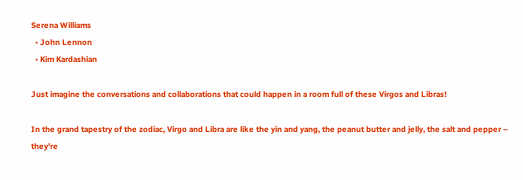Serena Williams
  • John Lennon
  • Kim Kardashian

Just imagine the conversations and collaborations that could happen in a room full of these Virgos and Libras!

In the grand tapestry of the zodiac, Virgo and Libra are like the yin and yang, the peanut butter and jelly, the salt and pepper – they’re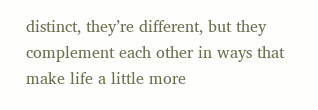distinct, they’re different, but they complement each other in ways that make life a little more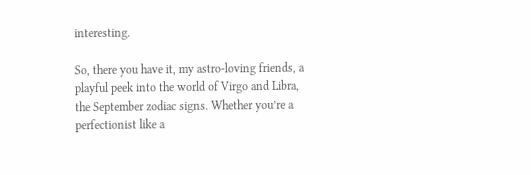interesting.

So, there you have it, my astro-loving friends, a playful peek into the world of Virgo and Libra, the September zodiac signs. Whether you’re a perfectionist like a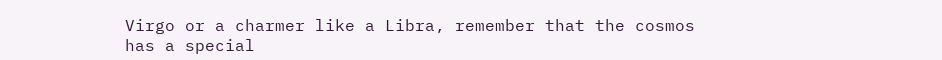Virgo or a charmer like a Libra, remember that the cosmos has a special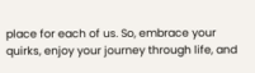place for each of us. So, embrace your quirks, enjoy your journey through life, and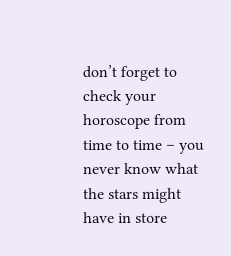don’t forget to check your horoscope from time to time – you never know what the stars might have in store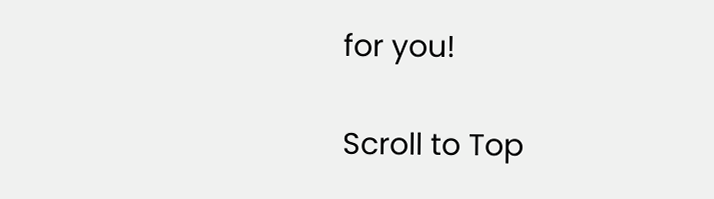for you!

Scroll to Top